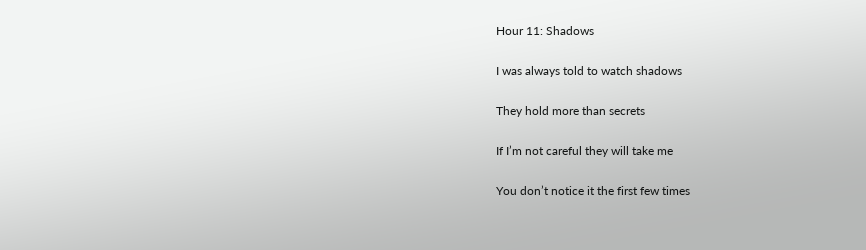Hour 11: Shadows

I was always told to watch shadows

They hold more than secrets

If I’m not careful they will take me

You don’t notice it the first few times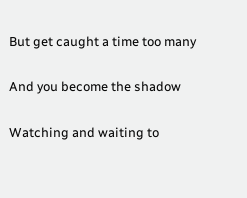But get caught a time too many

And you become the shadow

Watching and waiting to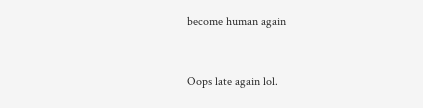become human again


Oops late again lol.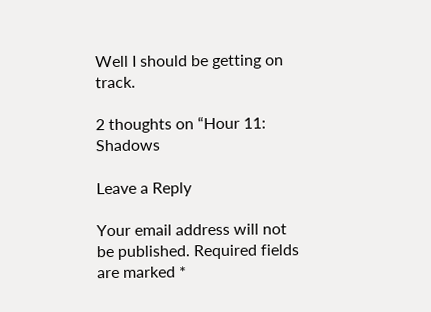Well I should be getting on track.

2 thoughts on “Hour 11: Shadows

Leave a Reply

Your email address will not be published. Required fields are marked *